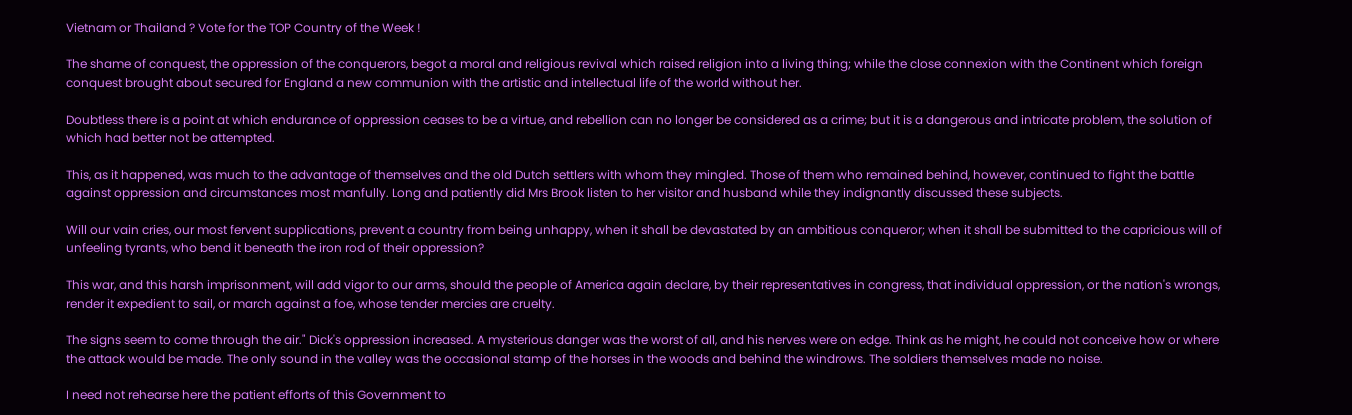Vietnam or Thailand ? Vote for the TOP Country of the Week !

The shame of conquest, the oppression of the conquerors, begot a moral and religious revival which raised religion into a living thing; while the close connexion with the Continent which foreign conquest brought about secured for England a new communion with the artistic and intellectual life of the world without her.

Doubtless there is a point at which endurance of oppression ceases to be a virtue, and rebellion can no longer be considered as a crime; but it is a dangerous and intricate problem, the solution of which had better not be attempted.

This, as it happened, was much to the advantage of themselves and the old Dutch settlers with whom they mingled. Those of them who remained behind, however, continued to fight the battle against oppression and circumstances most manfully. Long and patiently did Mrs Brook listen to her visitor and husband while they indignantly discussed these subjects.

Will our vain cries, our most fervent supplications, prevent a country from being unhappy, when it shall be devastated by an ambitious conqueror; when it shall be submitted to the capricious will of unfeeling tyrants, who bend it beneath the iron rod of their oppression?

This war, and this harsh imprisonment, will add vigor to our arms, should the people of America again declare, by their representatives in congress, that individual oppression, or the nation's wrongs, render it expedient to sail, or march against a foe, whose tender mercies are cruelty.

The signs seem to come through the air." Dick's oppression increased. A mysterious danger was the worst of all, and his nerves were on edge. Think as he might, he could not conceive how or where the attack would be made. The only sound in the valley was the occasional stamp of the horses in the woods and behind the windrows. The soldiers themselves made no noise.

I need not rehearse here the patient efforts of this Government to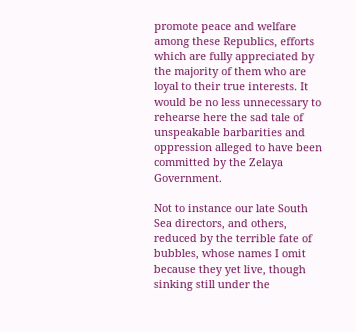promote peace and welfare among these Republics, efforts which are fully appreciated by the majority of them who are loyal to their true interests. It would be no less unnecessary to rehearse here the sad tale of unspeakable barbarities and oppression alleged to have been committed by the Zelaya Government.

Not to instance our late South Sea directors, and others, reduced by the terrible fate of bubbles, whose names I omit because they yet live, though sinking still under the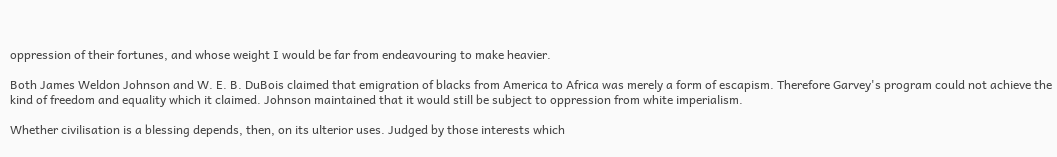oppression of their fortunes, and whose weight I would be far from endeavouring to make heavier.

Both James Weldon Johnson and W. E. B. DuBois claimed that emigration of blacks from America to Africa was merely a form of escapism. Therefore Garvey's program could not achieve the kind of freedom and equality which it claimed. Johnson maintained that it would still be subject to oppression from white imperialism.

Whether civilisation is a blessing depends, then, on its ulterior uses. Judged by those interests which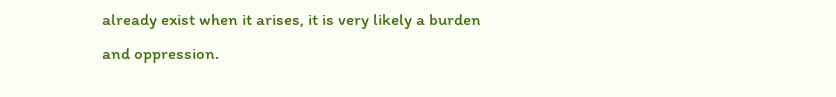already exist when it arises, it is very likely a burden and oppression.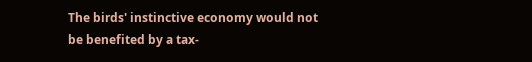The birds' instinctive economy would not be benefited by a tax-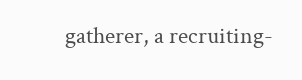gatherer, a recruiting-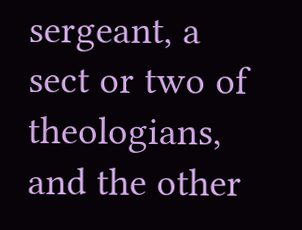sergeant, a sect or two of theologians, and the other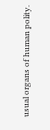usual organs of human polity.